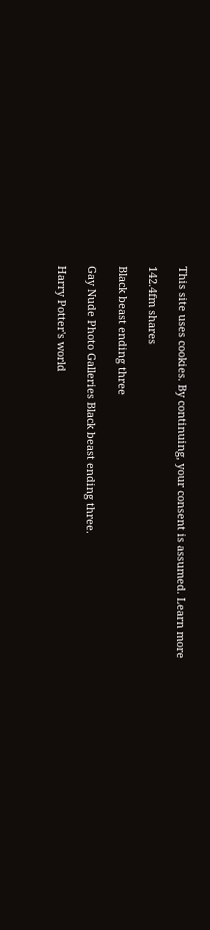This site uses cookies. By continuing, your consent is assumed. Learn more

142.4fm shares

Black beast ending three

Gay Nude Photo Galleries Black beast ending three.

Harry Potter's world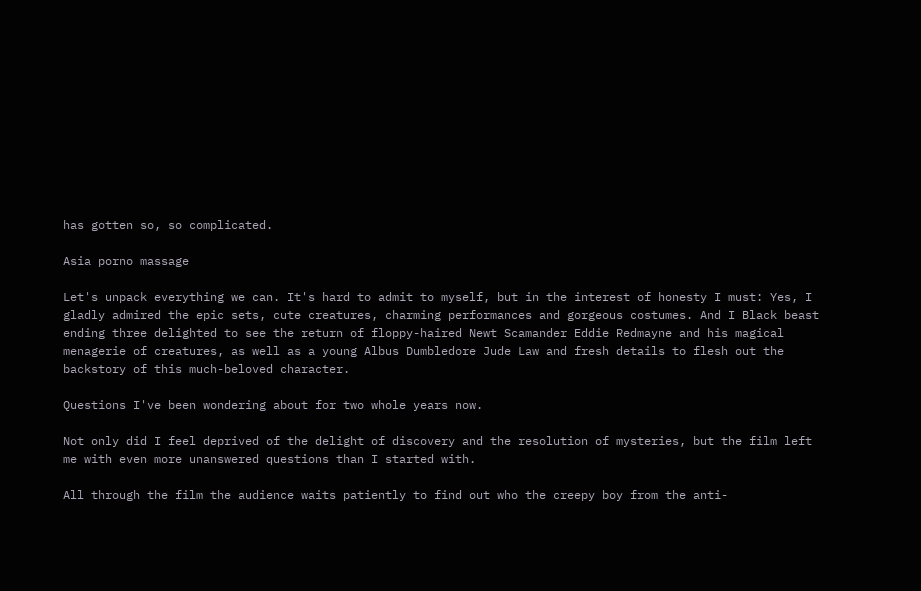has gotten so, so complicated.

Asia porno massage

Let's unpack everything we can. It's hard to admit to myself, but in the interest of honesty I must: Yes, I gladly admired the epic sets, cute creatures, charming performances and gorgeous costumes. And I Black beast ending three delighted to see the return of floppy-haired Newt Scamander Eddie Redmayne and his magical menagerie of creatures, as well as a young Albus Dumbledore Jude Law and fresh details to flesh out the backstory of this much-beloved character.

Questions I've been wondering about for two whole years now.

Not only did I feel deprived of the delight of discovery and the resolution of mysteries, but the film left me with even more unanswered questions than I started with.

All through the film the audience waits patiently to find out who the creepy boy from the anti-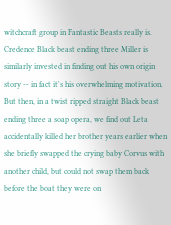witchcraft group in Fantastic Beasts really is. Credence Black beast ending three Miller is similarly invested in finding out his own origin story -- in fact it's his overwhelming motivation. But then, in a twist ripped straight Black beast ending three a soap opera, we find out Leta accidentally killed her brother years earlier when she briefly swapped the crying baby Corvus with another child, but could not swap them back before the boat they were on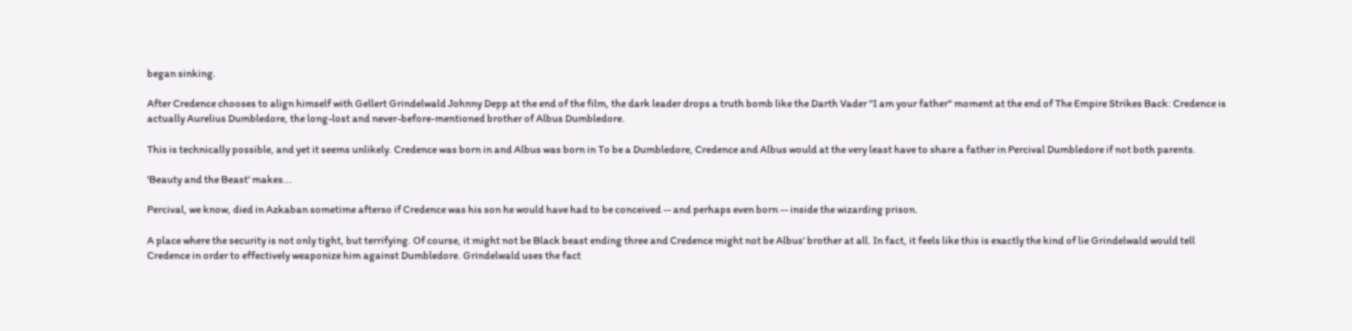began sinking.

After Credence chooses to align himself with Gellert Grindelwald Johnny Depp at the end of the film, the dark leader drops a truth bomb like the Darth Vader "I am your father" moment at the end of The Empire Strikes Back: Credence is actually Aurelius Dumbledore, the long-lost and never-before-mentioned brother of Albus Dumbledore.

This is technically possible, and yet it seems unlikely. Credence was born in and Albus was born in To be a Dumbledore, Credence and Albus would at the very least have to share a father in Percival Dumbledore if not both parents.

'Beauty and the Beast' makes...

Percival, we know, died in Azkaban sometime afterso if Credence was his son he would have had to be conceived -- and perhaps even born -- inside the wizarding prison.

A place where the security is not only tight, but terrifying. Of course, it might not be Black beast ending three and Credence might not be Albus' brother at all. In fact, it feels like this is exactly the kind of lie Grindelwald would tell Credence in order to effectively weaponize him against Dumbledore. Grindelwald uses the fact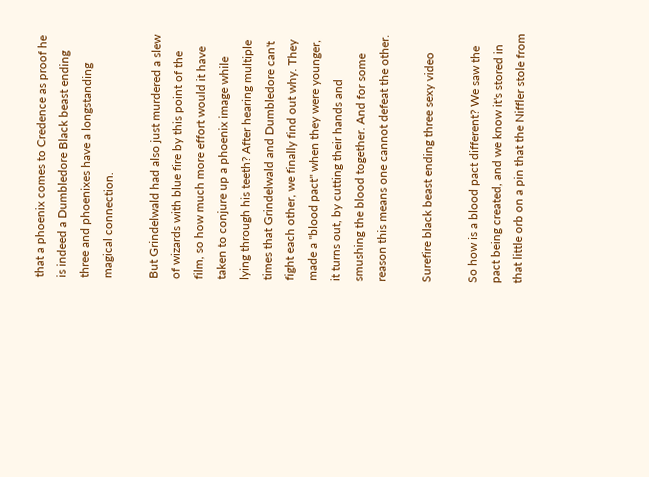that a phoenix comes to Credence as proof he is indeed a Dumbledore Black beast ending three and phoenixes have a longstanding magical connection.

But Grindelwald had also just murdered a slew of wizards with blue fire by this point of the film, so how much more effort would it have taken to conjure up a phoenix image while lying through his teeth? After hearing multiple times that Grindelwald and Dumbledore can't fight each other, we finally find out why. They made a "blood pact" when they were younger, it turns out, by cutting their hands and smushing the blood together. And for some reason this means one cannot defeat the other.

Surefire black beast ending three sexy video

So how is a blood pact different? We saw the pact being created, and we know it's stored in that little orb on a pin that the Niffler stole from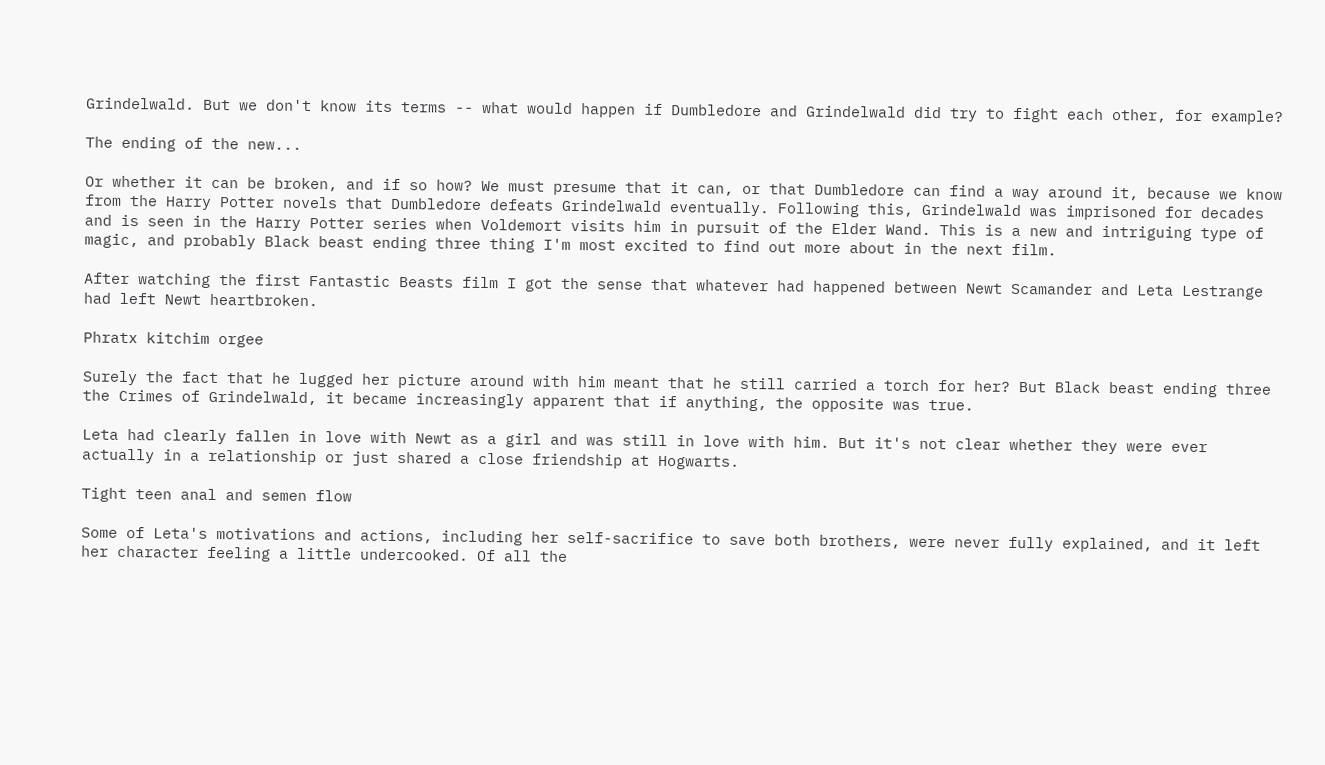Grindelwald. But we don't know its terms -- what would happen if Dumbledore and Grindelwald did try to fight each other, for example?

The ending of the new...

Or whether it can be broken, and if so how? We must presume that it can, or that Dumbledore can find a way around it, because we know from the Harry Potter novels that Dumbledore defeats Grindelwald eventually. Following this, Grindelwald was imprisoned for decades and is seen in the Harry Potter series when Voldemort visits him in pursuit of the Elder Wand. This is a new and intriguing type of magic, and probably Black beast ending three thing I'm most excited to find out more about in the next film.

After watching the first Fantastic Beasts film I got the sense that whatever had happened between Newt Scamander and Leta Lestrange had left Newt heartbroken.

Phratx kitchim orgee

Surely the fact that he lugged her picture around with him meant that he still carried a torch for her? But Black beast ending three the Crimes of Grindelwald, it became increasingly apparent that if anything, the opposite was true.

Leta had clearly fallen in love with Newt as a girl and was still in love with him. But it's not clear whether they were ever actually in a relationship or just shared a close friendship at Hogwarts.

Tight teen anal and semen flow

Some of Leta's motivations and actions, including her self-sacrifice to save both brothers, were never fully explained, and it left her character feeling a little undercooked. Of all the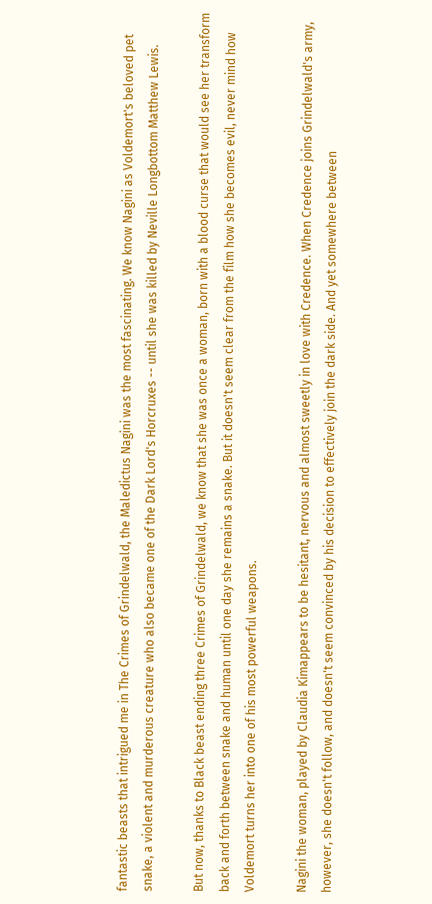fantastic beasts that intrigued me in The Crimes of Grindelwald, the Maledictus Nagini was the most fascinating. We know Nagini as Voldemort's beloved pet snake, a violent and murderous creature who also became one of the Dark Lord's Horcruxes -- until she was killed by Neville Longbottom Matthew Lewis.

But now, thanks to Black beast ending three Crimes of Grindelwald, we know that she was once a woman, born with a blood curse that would see her transform back and forth between snake and human until one day she remains a snake. But it doesn't seem clear from the film how she becomes evil, never mind how Voldemort turns her into one of his most powerful weapons.

Nagini the woman, played by Claudia Kimappears to be hesitant, nervous and almost sweetly in love with Credence. When Credence joins Grindelwald's army, however, she doesn't follow, and doesn't seem convinced by his decision to effectively join the dark side. And yet somewhere between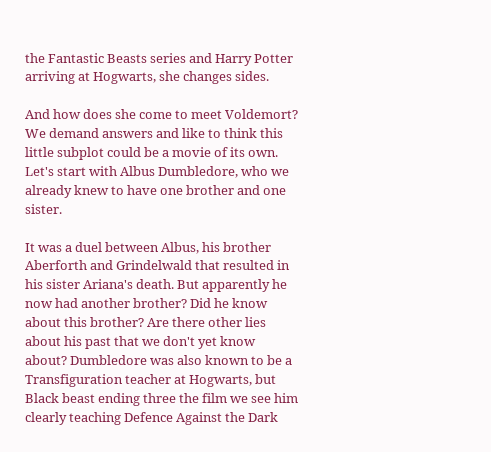the Fantastic Beasts series and Harry Potter arriving at Hogwarts, she changes sides.

And how does she come to meet Voldemort? We demand answers and like to think this little subplot could be a movie of its own. Let's start with Albus Dumbledore, who we already knew to have one brother and one sister.

It was a duel between Albus, his brother Aberforth and Grindelwald that resulted in his sister Ariana's death. But apparently he now had another brother? Did he know about this brother? Are there other lies about his past that we don't yet know about? Dumbledore was also known to be a Transfiguration teacher at Hogwarts, but Black beast ending three the film we see him clearly teaching Defence Against the Dark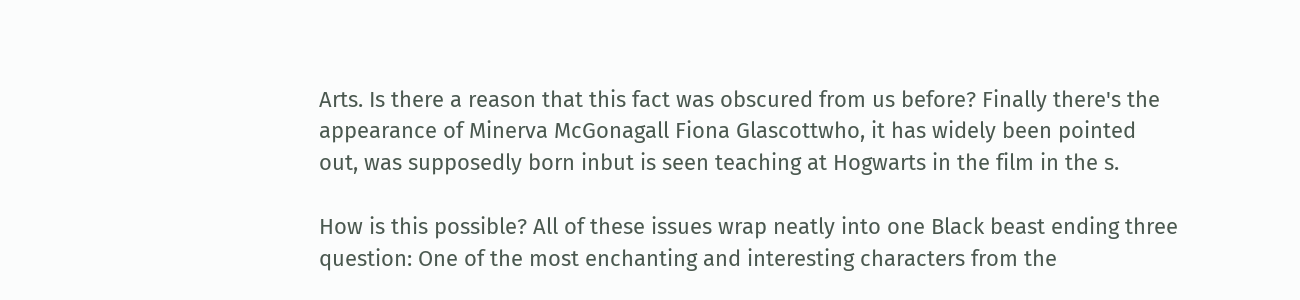Arts. Is there a reason that this fact was obscured from us before? Finally there's the appearance of Minerva McGonagall Fiona Glascottwho, it has widely been pointed out, was supposedly born inbut is seen teaching at Hogwarts in the film in the s.

How is this possible? All of these issues wrap neatly into one Black beast ending three question: One of the most enchanting and interesting characters from the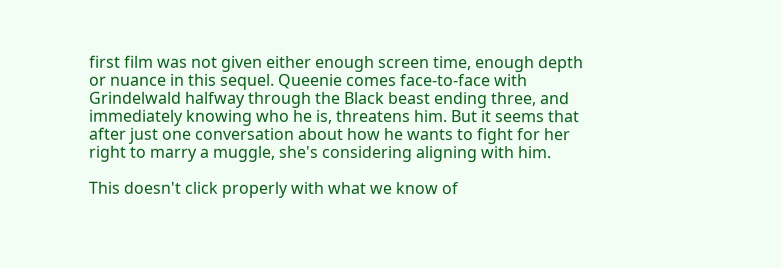first film was not given either enough screen time, enough depth or nuance in this sequel. Queenie comes face-to-face with Grindelwald halfway through the Black beast ending three, and immediately knowing who he is, threatens him. But it seems that after just one conversation about how he wants to fight for her right to marry a muggle, she's considering aligning with him.

This doesn't click properly with what we know of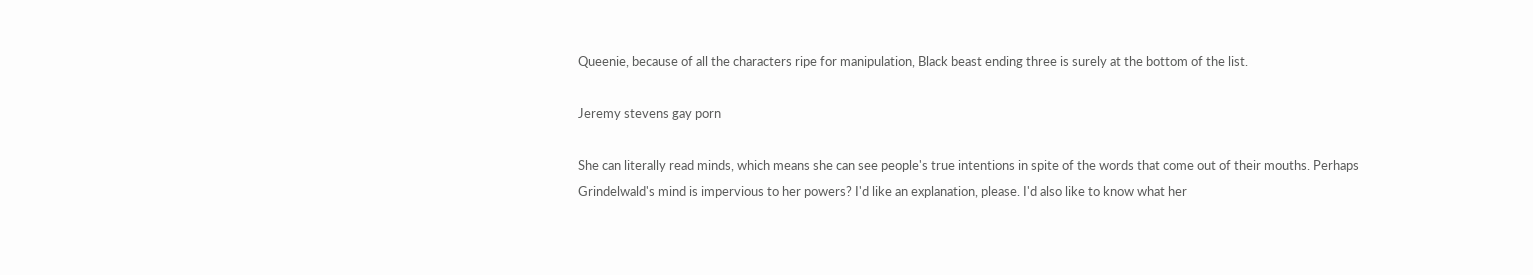Queenie, because of all the characters ripe for manipulation, Black beast ending three is surely at the bottom of the list.

Jeremy stevens gay porn

She can literally read minds, which means she can see people's true intentions in spite of the words that come out of their mouths. Perhaps Grindelwald's mind is impervious to her powers? I'd like an explanation, please. I'd also like to know what her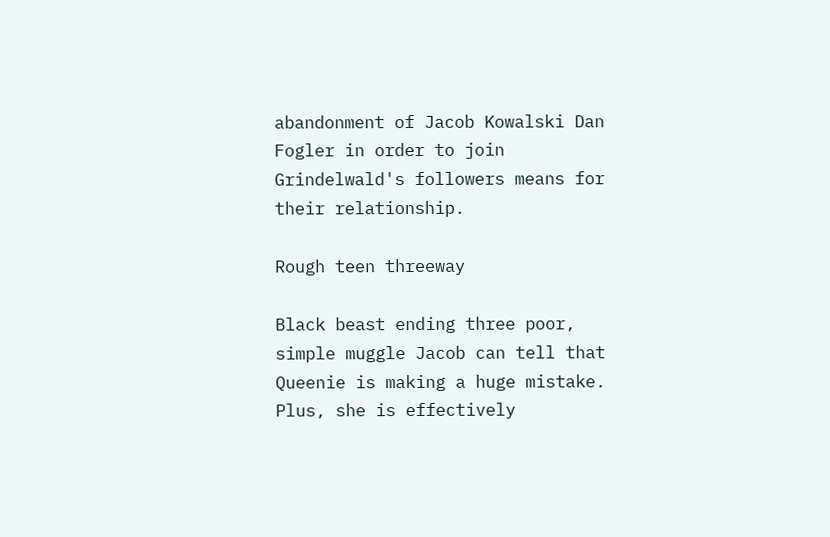abandonment of Jacob Kowalski Dan Fogler in order to join Grindelwald's followers means for their relationship.

Rough teen threeway

Black beast ending three poor, simple muggle Jacob can tell that Queenie is making a huge mistake. Plus, she is effectively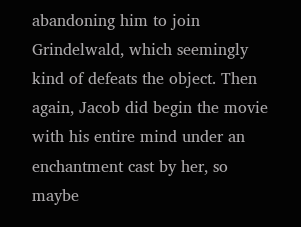abandoning him to join Grindelwald, which seemingly kind of defeats the object. Then again, Jacob did begin the movie with his entire mind under an enchantment cast by her, so maybe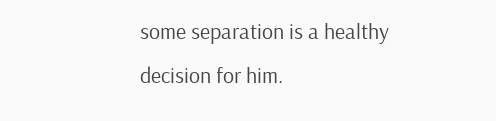some separation is a healthy decision for him.